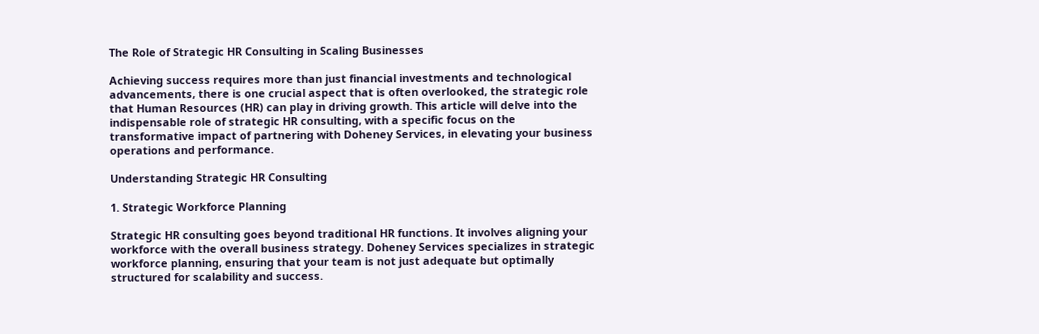The Role of Strategic HR Consulting in Scaling Businesses

Achieving success requires more than just financial investments and technological advancements, there is one crucial aspect that is often overlooked, the strategic role that Human Resources (HR) can play in driving growth. This article will delve into the indispensable role of strategic HR consulting, with a specific focus on the transformative impact of partnering with Doheney Services, in elevating your business operations and performance.

Understanding Strategic HR Consulting

1. Strategic Workforce Planning

Strategic HR consulting goes beyond traditional HR functions. It involves aligning your workforce with the overall business strategy. Doheney Services specializes in strategic workforce planning, ensuring that your team is not just adequate but optimally structured for scalability and success.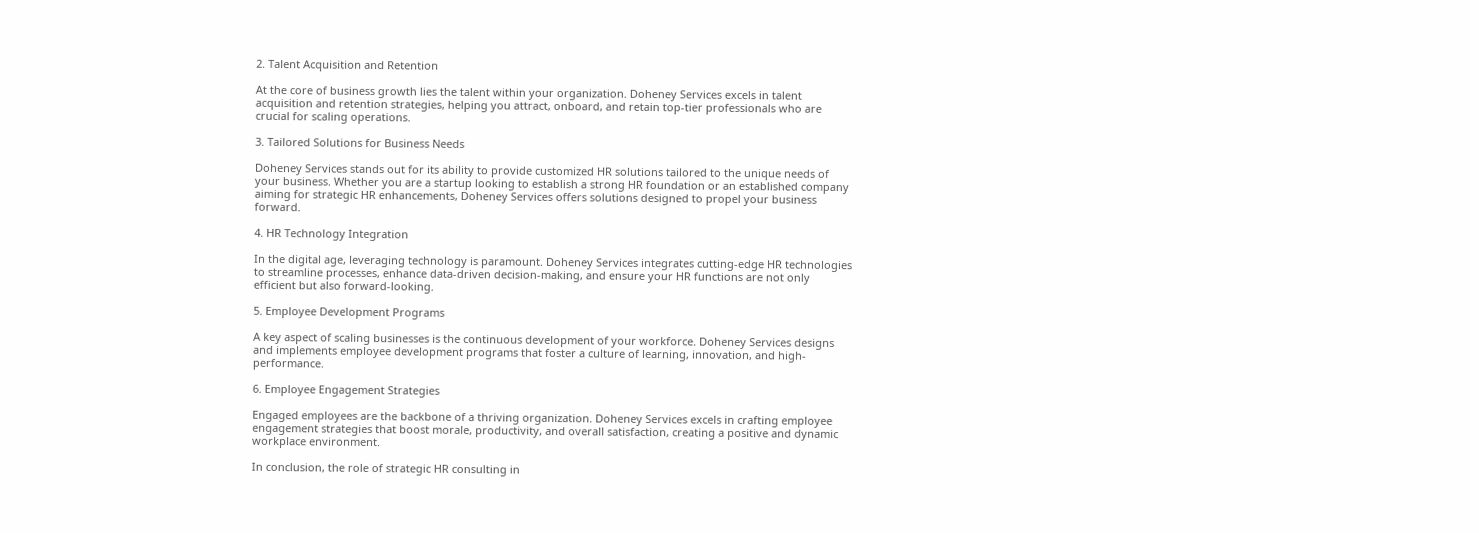2. Talent Acquisition and Retention

At the core of business growth lies the talent within your organization. Doheney Services excels in talent acquisition and retention strategies, helping you attract, onboard, and retain top-tier professionals who are crucial for scaling operations.

3. Tailored Solutions for Business Needs

Doheney Services stands out for its ability to provide customized HR solutions tailored to the unique needs of your business. Whether you are a startup looking to establish a strong HR foundation or an established company aiming for strategic HR enhancements, Doheney Services offers solutions designed to propel your business forward.

4. HR Technology Integration

In the digital age, leveraging technology is paramount. Doheney Services integrates cutting-edge HR technologies to streamline processes, enhance data-driven decision-making, and ensure your HR functions are not only efficient but also forward-looking.

5. Employee Development Programs

A key aspect of scaling businesses is the continuous development of your workforce. Doheney Services designs and implements employee development programs that foster a culture of learning, innovation, and high-performance.

6. Employee Engagement Strategies

Engaged employees are the backbone of a thriving organization. Doheney Services excels in crafting employee engagement strategies that boost morale, productivity, and overall satisfaction, creating a positive and dynamic workplace environment.

In conclusion, the role of strategic HR consulting in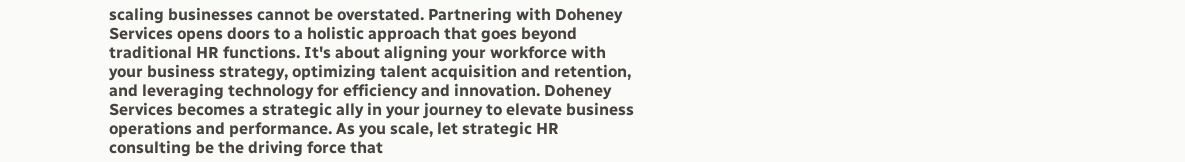scaling businesses cannot be overstated. Partnering with Doheney Services opens doors to a holistic approach that goes beyond traditional HR functions. It's about aligning your workforce with your business strategy, optimizing talent acquisition and retention, and leveraging technology for efficiency and innovation. Doheney Services becomes a strategic ally in your journey to elevate business operations and performance. As you scale, let strategic HR consulting be the driving force that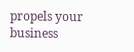propels your business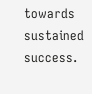towards sustained success.